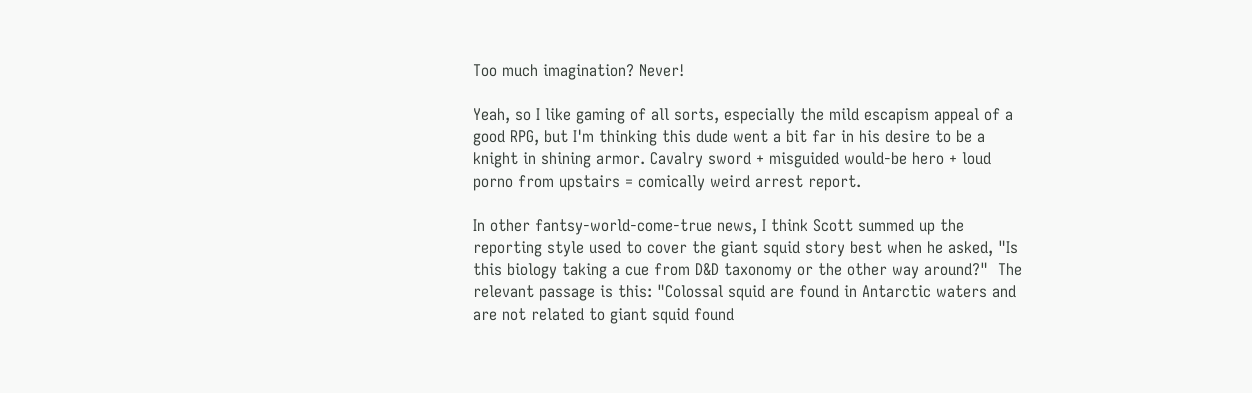Too much imagination? Never!

Yeah, so I like gaming of all sorts, especially the mild escapism appeal of a good RPG, but I'm thinking this dude went a bit far in his desire to be a knight in shining armor. Cavalry sword + misguided would-be hero + loud porno from upstairs = comically weird arrest report.

In other fantsy-world-come-true news, I think Scott summed up the reporting style used to cover the giant squid story best when he asked, "Is this biology taking a cue from D&D taxonomy or the other way around?"  The relevant passage is this: "Colossal squid are found in Antarctic waters and are not related to giant squid found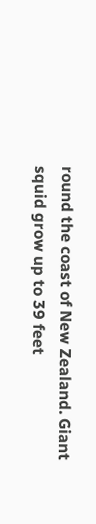round the coast of New Zealand. Giant squid grow up to 39 feet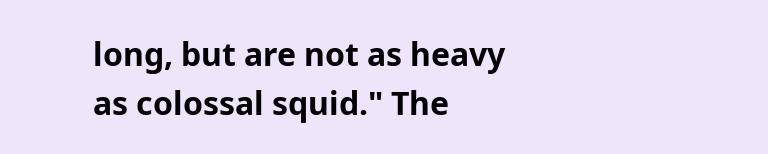long, but are not as heavy as colossal squid." The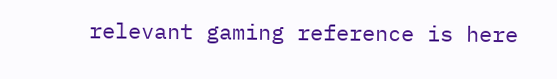relevant gaming reference is here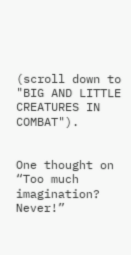(scroll down to "BIG AND LITTLE CREATURES IN COMBAT").


One thought on “Too much imagination? Never!”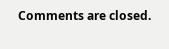Comments are closed.